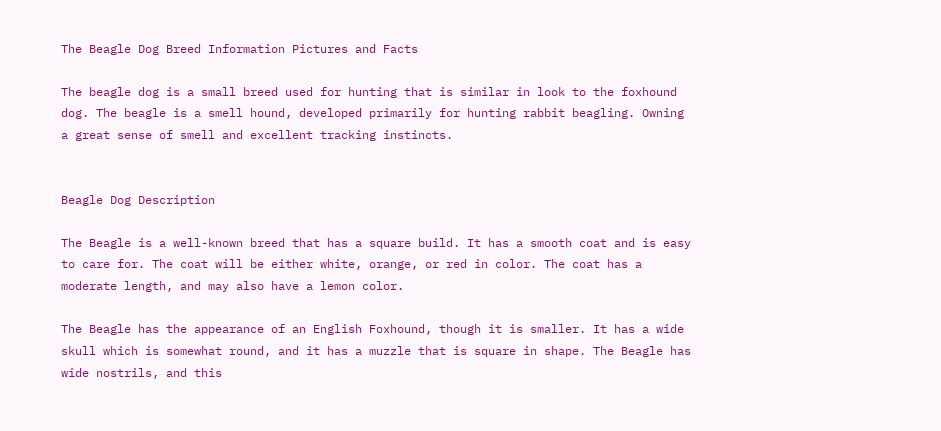The Beagle Dog Breed Information Pictures and Facts

The beagle dog is a small breed used for hunting that is similar in look to the foxhound dog. The beagle is a smell hound, developed primarily for hunting rabbit beagling. Owning a great sense of smell and excellent tracking instincts.


Beagle Dog Description

The Beagle is a well-known breed that has a square build. It has a smooth coat and is easy to care for. The coat will be either white, orange, or red in color. The coat has a moderate length, and may also have a lemon color.

The Beagle has the appearance of an English Foxhound, though it is smaller. It has a wide skull which is somewhat round, and it has a muzzle that is square in shape. The Beagle has wide nostrils, and this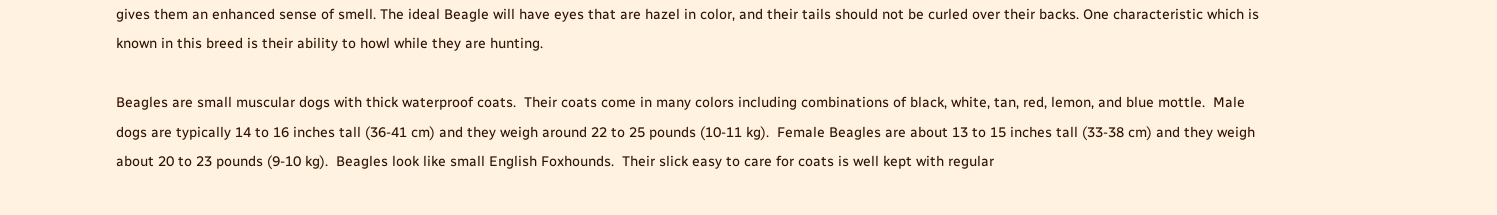gives them an enhanced sense of smell. The ideal Beagle will have eyes that are hazel in color, and their tails should not be curled over their backs. One characteristic which is known in this breed is their ability to howl while they are hunting.

Beagles are small muscular dogs with thick waterproof coats.  Their coats come in many colors including combinations of black, white, tan, red, lemon, and blue mottle.  Male dogs are typically 14 to 16 inches tall (36-41 cm) and they weigh around 22 to 25 pounds (10-11 kg).  Female Beagles are about 13 to 15 inches tall (33-38 cm) and they weigh about 20 to 23 pounds (9-10 kg).  Beagles look like small English Foxhounds.  Their slick easy to care for coats is well kept with regular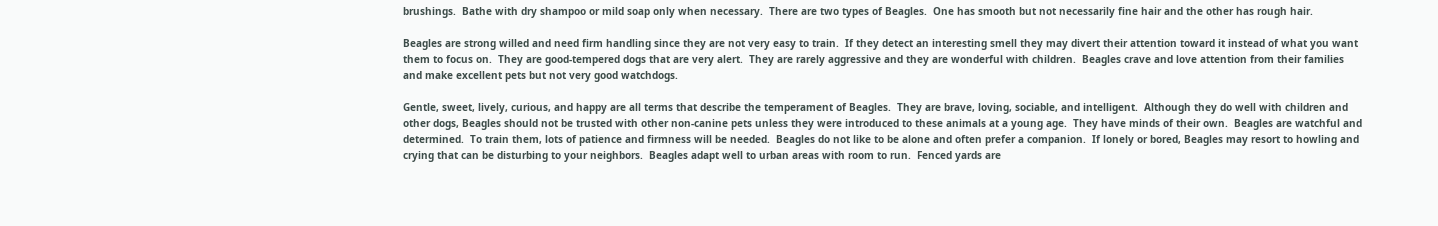brushings.  Bathe with dry shampoo or mild soap only when necessary.  There are two types of Beagles.  One has smooth but not necessarily fine hair and the other has rough hair.

Beagles are strong willed and need firm handling since they are not very easy to train.  If they detect an interesting smell they may divert their attention toward it instead of what you want them to focus on.  They are good-tempered dogs that are very alert.  They are rarely aggressive and they are wonderful with children.  Beagles crave and love attention from their families and make excellent pets but not very good watchdogs.

Gentle, sweet, lively, curious, and happy are all terms that describe the temperament of Beagles.  They are brave, loving, sociable, and intelligent.  Although they do well with children and other dogs, Beagles should not be trusted with other non-canine pets unless they were introduced to these animals at a young age.  They have minds of their own.  Beagles are watchful and determined.  To train them, lots of patience and firmness will be needed.  Beagles do not like to be alone and often prefer a companion.  If lonely or bored, Beagles may resort to howling and crying that can be disturbing to your neighbors.  Beagles adapt well to urban areas with room to run.  Fenced yards are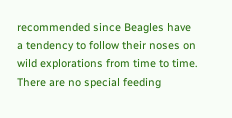recommended since Beagles have a tendency to follow their noses on wild explorations from time to time.  There are no special feeding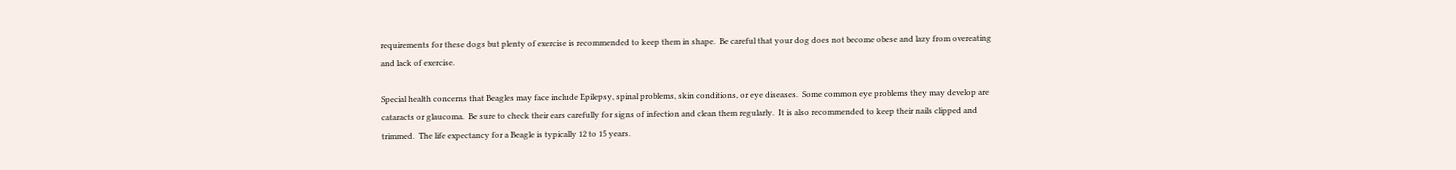requirements for these dogs but plenty of exercise is recommended to keep them in shape.  Be careful that your dog does not become obese and lazy from overeating and lack of exercise.

Special health concerns that Beagles may face include Epilepsy, spinal problems, skin conditions, or eye diseases.  Some common eye problems they may develop are cataracts or glaucoma.  Be sure to check their ears carefully for signs of infection and clean them regularly.  It is also recommended to keep their nails clipped and trimmed.  The life expectancy for a Beagle is typically 12 to 15 years.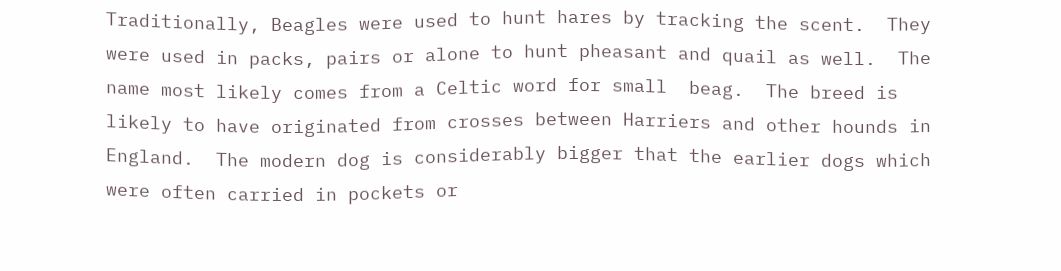Traditionally, Beagles were used to hunt hares by tracking the scent.  They were used in packs, pairs or alone to hunt pheasant and quail as well.  The name most likely comes from a Celtic word for small  beag.  The breed is likely to have originated from crosses between Harriers and other hounds in England.  The modern dog is considerably bigger that the earlier dogs which were often carried in pockets or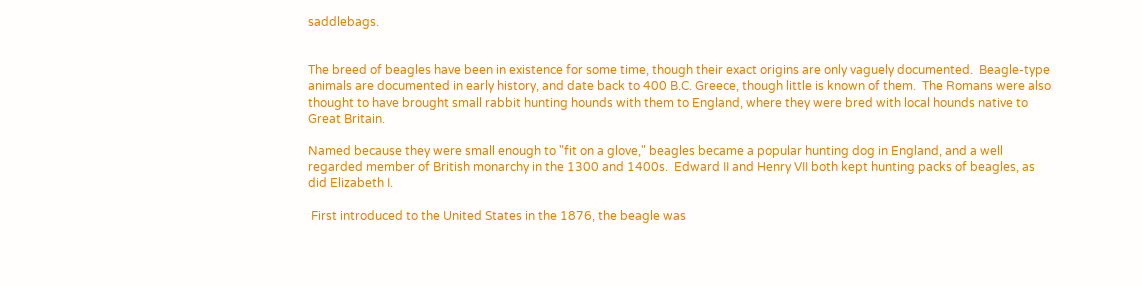saddlebags.


The breed of beagles have been in existence for some time, though their exact origins are only vaguely documented.  Beagle-type animals are documented in early history, and date back to 400 B.C. Greece, though little is known of them.  The Romans were also thought to have brought small rabbit hunting hounds with them to England, where they were bred with local hounds native to Great Britain.

Named because they were small enough to "fit on a glove," beagles became a popular hunting dog in England, and a well regarded member of British monarchy in the 1300 and 1400s.  Edward II and Henry VII both kept hunting packs of beagles, as did Elizabeth I.

 First introduced to the United States in the 1876, the beagle was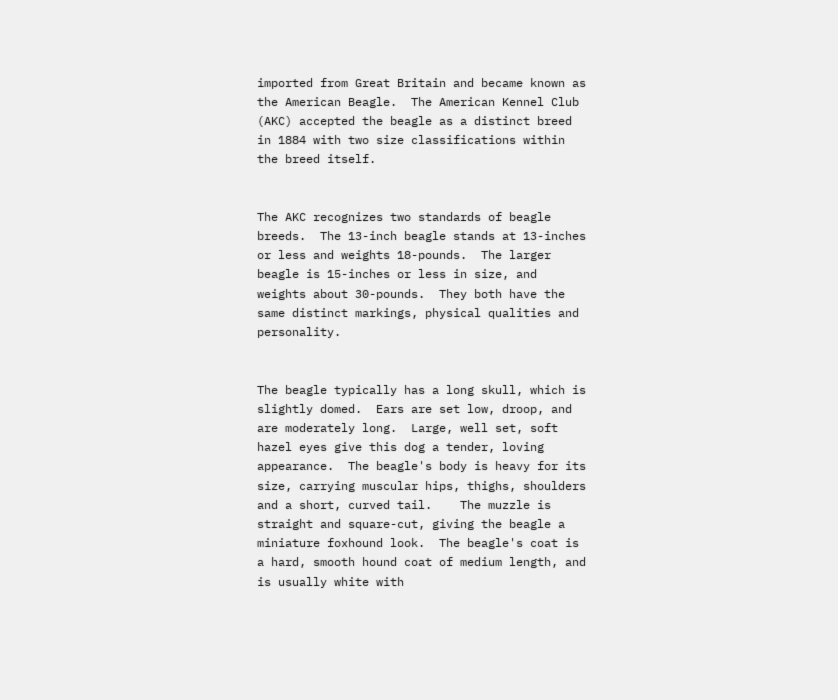imported from Great Britain and became known as the American Beagle.  The American Kennel Club (AKC) accepted the beagle as a distinct breed in 1884 with two size classifications within the breed itself.


The AKC recognizes two standards of beagle breeds.  The 13-inch beagle stands at 13-inches or less and weights 18-pounds.  The larger beagle is 15-inches or less in size, and weights about 30-pounds.  They both have the same distinct markings, physical qualities and personality.


The beagle typically has a long skull, which is slightly domed.  Ears are set low, droop, and are moderately long.  Large, well set, soft hazel eyes give this dog a tender, loving appearance.  The beagle's body is heavy for its size, carrying muscular hips, thighs, shoulders and a short, curved tail.    The muzzle is straight and square-cut, giving the beagle a miniature foxhound look.  The beagle's coat is a hard, smooth hound coat of medium length, and is usually white with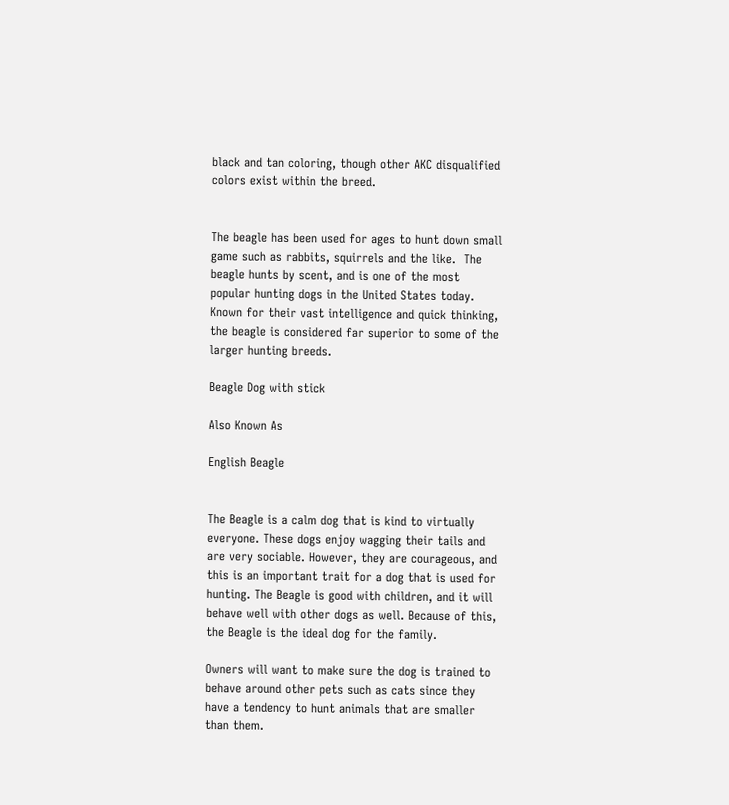black and tan coloring, though other AKC disqualified colors exist within the breed.


The beagle has been used for ages to hunt down small game such as rabbits, squirrels and the like.  The beagle hunts by scent, and is one of the most popular hunting dogs in the United States today.  Known for their vast intelligence and quick thinking, the beagle is considered far superior to some of the larger hunting breeds.

Beagle Dog with stick

Also Known As

English Beagle


The Beagle is a calm dog that is kind to virtually everyone. These dogs enjoy wagging their tails and are very sociable. However, they are courageous, and this is an important trait for a dog that is used for hunting. The Beagle is good with children, and it will behave well with other dogs as well. Because of this, the Beagle is the ideal dog for the family.

Owners will want to make sure the dog is trained to behave around other pets such as cats since they have a tendency to hunt animals that are smaller than them.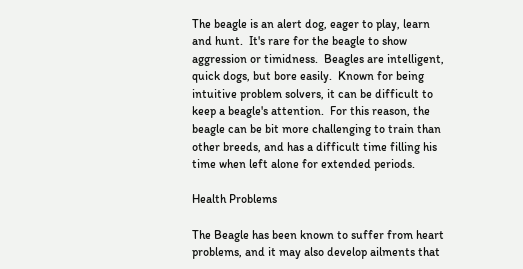The beagle is an alert dog, eager to play, learn and hunt.  It's rare for the beagle to show aggression or timidness.  Beagles are intelligent, quick dogs, but bore easily.  Known for being intuitive problem solvers, it can be difficult to keep a beagle's attention.  For this reason, the beagle can be bit more challenging to train than other breeds, and has a difficult time filling his time when left alone for extended periods.

Health Problems

The Beagle has been known to suffer from heart problems, and it may also develop ailments that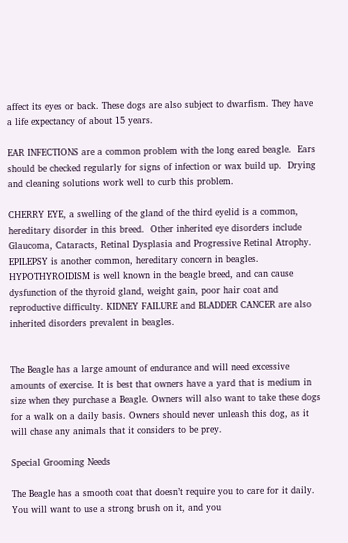affect its eyes or back. These dogs are also subject to dwarfism. They have a life expectancy of about 15 years.

EAR INFECTIONS are a common problem with the long eared beagle.  Ears should be checked regularly for signs of infection or wax build up.  Drying and cleaning solutions work well to curb this problem.

CHERRY EYE, a swelling of the gland of the third eyelid is a common, hereditary disorder in this breed.  Other inherited eye disorders include Glaucoma, Cataracts, Retinal Dysplasia and Progressive Retinal Atrophy. EPILEPSY is another common, hereditary concern in beagles. HYPOTHYROIDISM is well known in the beagle breed, and can cause dysfunction of the thyroid gland, weight gain, poor hair coat and reproductive difficulty. KIDNEY FAILURE and BLADDER CANCER are also inherited disorders prevalent in beagles.


The Beagle has a large amount of endurance and will need excessive amounts of exercise. It is best that owners have a yard that is medium in size when they purchase a Beagle. Owners will also want to take these dogs for a walk on a daily basis. Owners should never unleash this dog, as it will chase any animals that it considers to be prey.

Special Grooming Needs

The Beagle has a smooth coat that doesn’t require you to care for it daily. You will want to use a strong brush on it, and you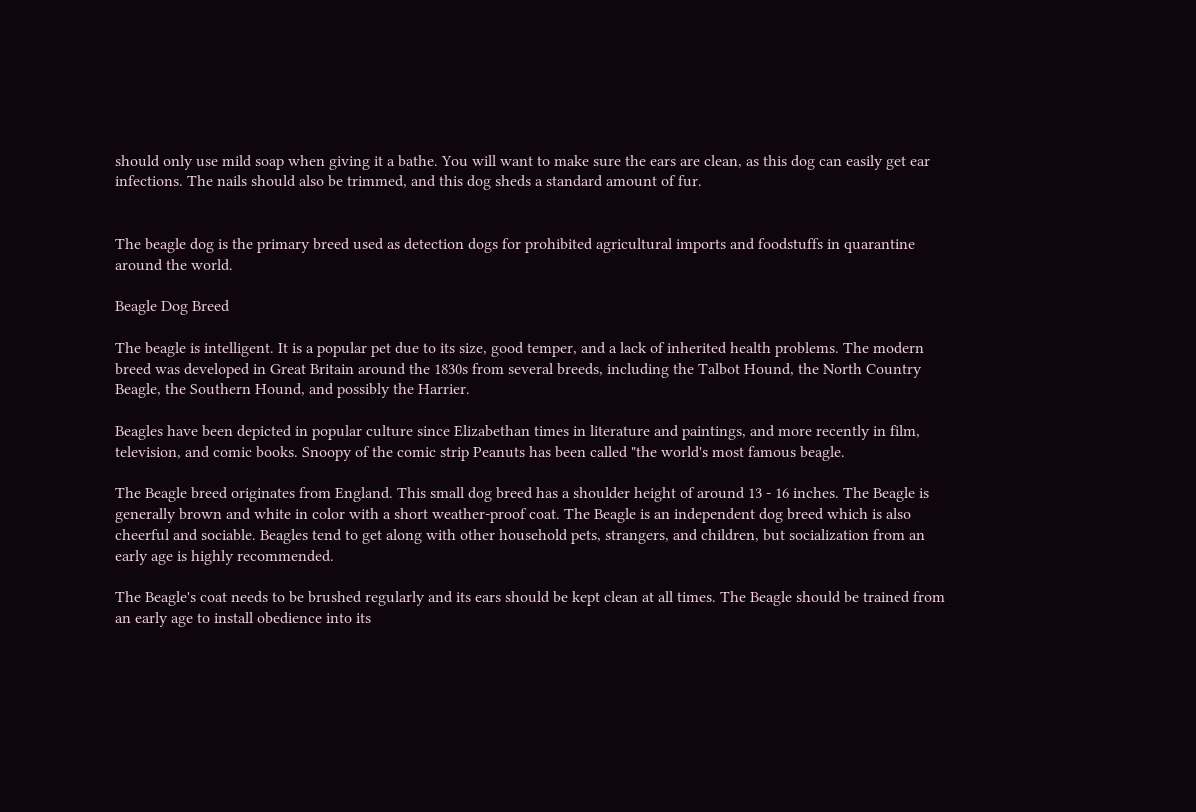should only use mild soap when giving it a bathe. You will want to make sure the ears are clean, as this dog can easily get ear infections. The nails should also be trimmed, and this dog sheds a standard amount of fur.


The beagle dog is the primary breed used as detection dogs for prohibited agricultural imports and foodstuffs in quarantine around the world.

Beagle Dog Breed

The beagle is intelligent. It is a popular pet due to its size, good temper, and a lack of inherited health problems. The modern breed was developed in Great Britain around the 1830s from several breeds, including the Talbot Hound, the North Country Beagle, the Southern Hound, and possibly the Harrier.

Beagles have been depicted in popular culture since Elizabethan times in literature and paintings, and more recently in film, television, and comic books. Snoopy of the comic strip Peanuts has been called "the world's most famous beagle.

The Beagle breed originates from England. This small dog breed has a shoulder height of around 13 - 16 inches. The Beagle is generally brown and white in color with a short weather-proof coat. The Beagle is an independent dog breed which is also cheerful and sociable. Beagles tend to get along with other household pets, strangers, and children, but socialization from an early age is highly recommended.

The Beagle's coat needs to be brushed regularly and its ears should be kept clean at all times. The Beagle should be trained from an early age to install obedience into its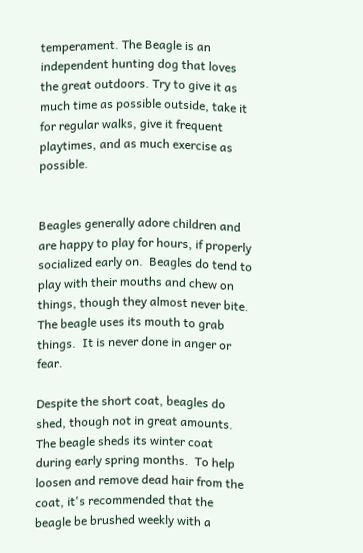temperament. The Beagle is an independent hunting dog that loves the great outdoors. Try to give it as much time as possible outside, take it for regular walks, give it frequent playtimes, and as much exercise as possible.


Beagles generally adore children and are happy to play for hours, if properly socialized early on.  Beagles do tend to play with their mouths and chew on things, though they almost never bite.  The beagle uses its mouth to grab things.  It is never done in anger or fear.

Despite the short coat, beagles do shed, though not in great amounts.  The beagle sheds its winter coat during early spring months.  To help loosen and remove dead hair from the coat, it's recommended that the beagle be brushed weekly with a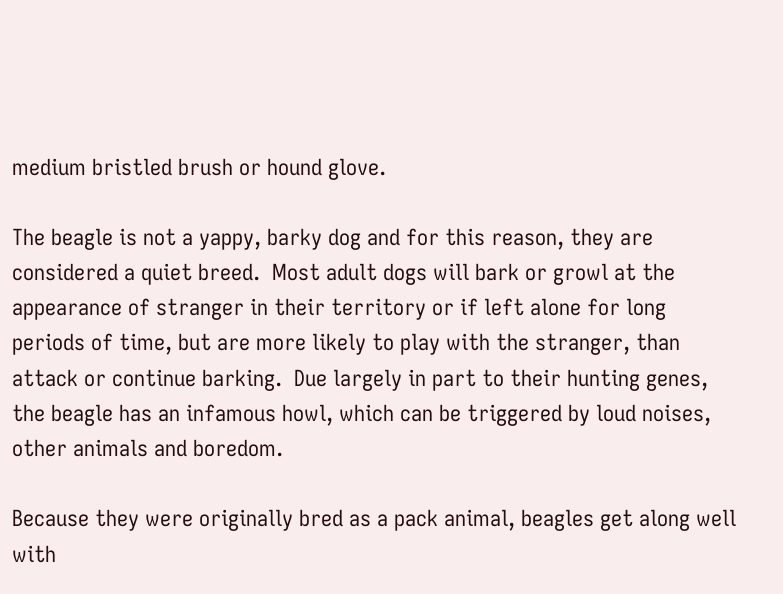medium bristled brush or hound glove.

The beagle is not a yappy, barky dog and for this reason, they are considered a quiet breed.  Most adult dogs will bark or growl at the appearance of stranger in their territory or if left alone for long periods of time, but are more likely to play with the stranger, than attack or continue barking.  Due largely in part to their hunting genes, the beagle has an infamous howl, which can be triggered by loud noises, other animals and boredom.

Because they were originally bred as a pack animal, beagles get along well with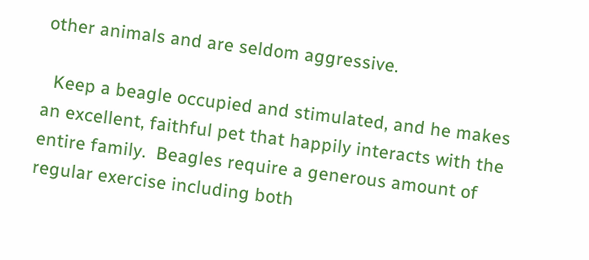other animals and are seldom aggressive.

  Keep a beagle occupied and stimulated, and he makes an excellent, faithful pet that happily interacts with the entire family.  Beagles require a generous amount of regular exercise including both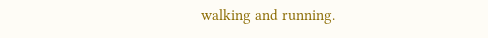walking and running.